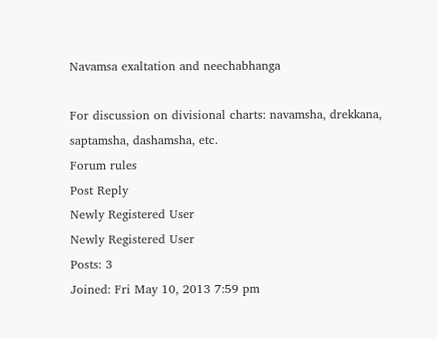Navamsa exaltation and neechabhanga

For discussion on divisional charts: navamsha, drekkana, saptamsha, dashamsha, etc.
Forum rules
Post Reply
Newly Registered User
Newly Registered User
Posts: 3
Joined: Fri May 10, 2013 7:59 pm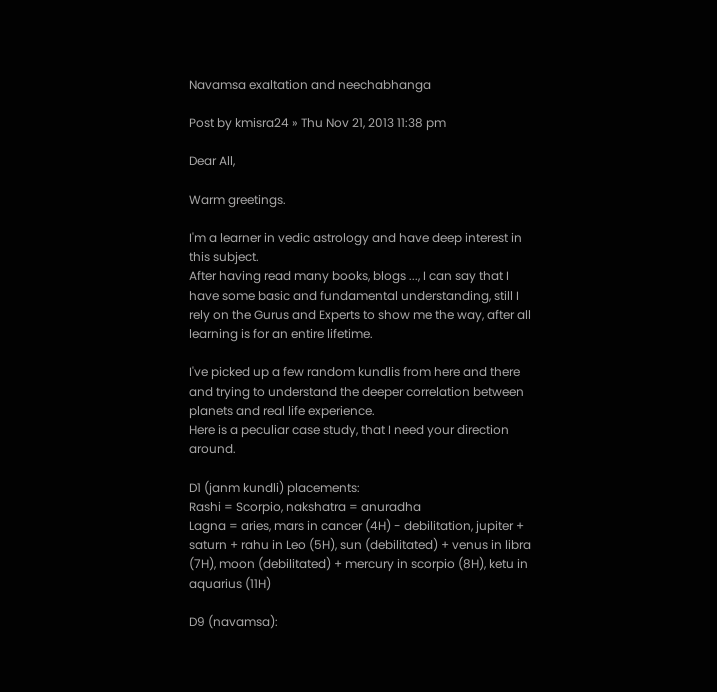Navamsa exaltation and neechabhanga

Post by kmisra24 » Thu Nov 21, 2013 11:38 pm

Dear All,

Warm greetings.

I'm a learner in vedic astrology and have deep interest in this subject.
After having read many books, blogs ..., I can say that I have some basic and fundamental understanding, still I rely on the Gurus and Experts to show me the way, after all learning is for an entire lifetime.

I've picked up a few random kundlis from here and there and trying to understand the deeper correlation between planets and real life experience.
Here is a peculiar case study, that I need your direction around.

D1 (janm kundli) placements:
Rashi = Scorpio, nakshatra = anuradha
Lagna = aries, mars in cancer (4H) - debilitation, jupiter + saturn + rahu in Leo (5H), sun (debilitated) + venus in libra (7H), moon (debilitated) + mercury in scorpio (8H), ketu in aquarius (11H)

D9 (navamsa):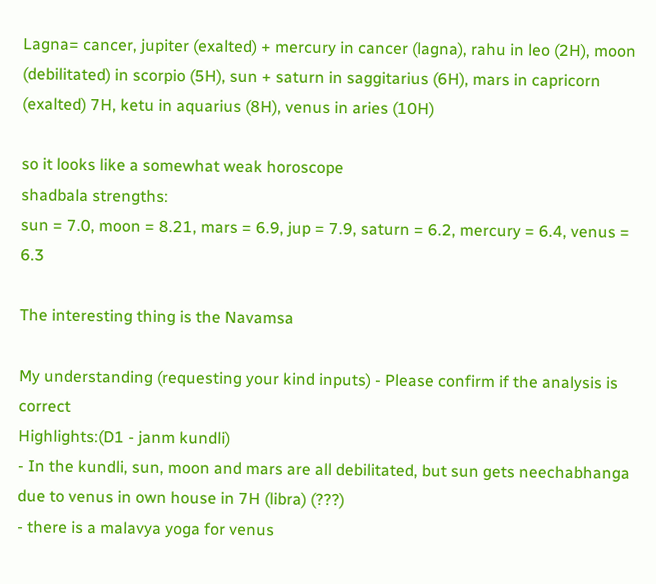Lagna= cancer, jupiter (exalted) + mercury in cancer (lagna), rahu in leo (2H), moon (debilitated) in scorpio (5H), sun + saturn in saggitarius (6H), mars in capricorn (exalted) 7H, ketu in aquarius (8H), venus in aries (10H)

so it looks like a somewhat weak horoscope
shadbala strengths:
sun = 7.0, moon = 8.21, mars = 6.9, jup = 7.9, saturn = 6.2, mercury = 6.4, venus = 6.3

The interesting thing is the Navamsa

My understanding (requesting your kind inputs) - Please confirm if the analysis is correct
Highlights:(D1 - janm kundli)
- In the kundli, sun, moon and mars are all debilitated, but sun gets neechabhanga due to venus in own house in 7H (libra) (???)
- there is a malavya yoga for venus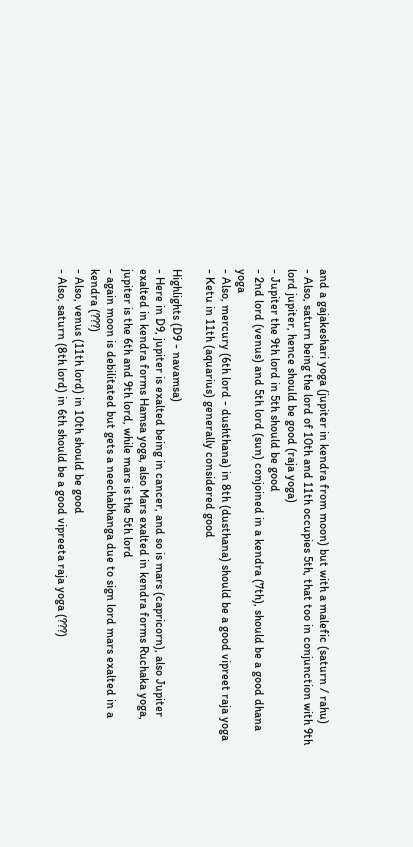and a gajakeshari yoga (jupiter in kendra from moon) but with a malefic (saturn / rahu)
- Also, saturn being the lord of 10th and 11th occupies 5th, that too in conjunction with 9th lord jupiter, hence should be good (raja yoga)
- Jupiter the 9th lord in 5th should be good
- 2nd lord (venus) and 5th lord (sun) conjoined in a kendra (7th), should be a good dhana yoga
- Also, mercury (6th lord - dushthana) in 8th (dusthana) should be a good vipreet raja yoga
- Ketu in 11th (aquarius) generally considered good

Highlights (D9 - navamsa)
- Here in D9, jupiter is exalted being in cancer, and so is mars (capricorn), also Jupiter exalted in kendra forms Hamsa yoga, also Mars exalted in kendra forms Ruchaka yoga, jupiter is the 6th and 9th lord, while mars is the 5th lord
- again moon is debilitated but gets a neechabhanga due to sign lord mars exalted in a kendra (???)
- Also, venus (11th lord) in 10th should be good
- Also, saturn (8th lord) in 6th should be a good vipreeta raja yoga (???)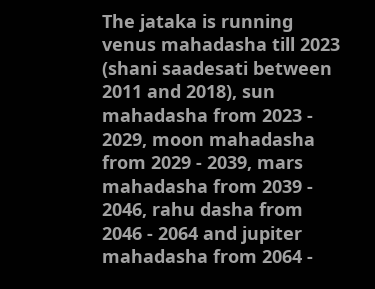The jataka is running venus mahadasha till 2023 (shani saadesati between 2011 and 2018), sun mahadasha from 2023 - 2029, moon mahadasha from 2029 - 2039, mars mahadasha from 2039 - 2046, rahu dasha from 2046 - 2064 and jupiter mahadasha from 2064 -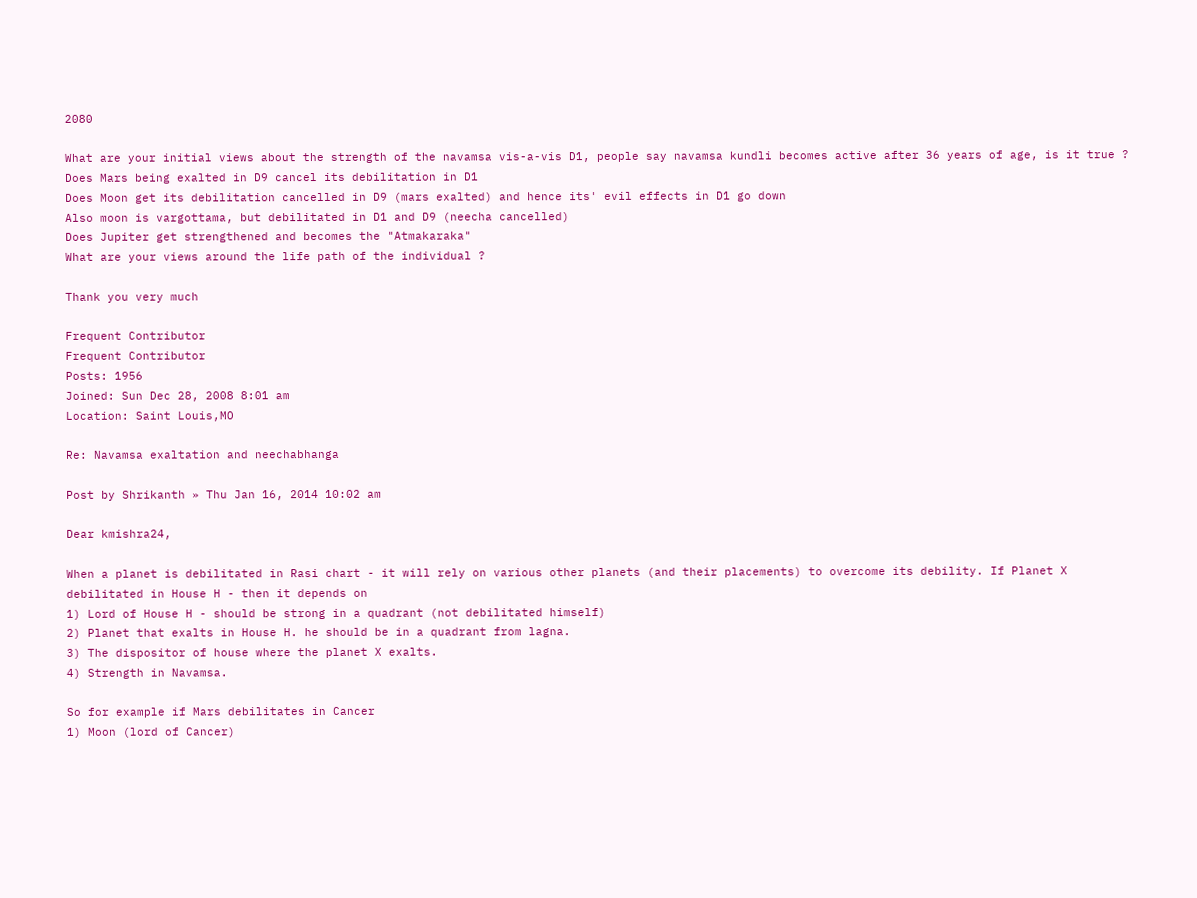2080

What are your initial views about the strength of the navamsa vis-a-vis D1, people say navamsa kundli becomes active after 36 years of age, is it true ?
Does Mars being exalted in D9 cancel its debilitation in D1
Does Moon get its debilitation cancelled in D9 (mars exalted) and hence its' evil effects in D1 go down
Also moon is vargottama, but debilitated in D1 and D9 (neecha cancelled)
Does Jupiter get strengthened and becomes the "Atmakaraka"
What are your views around the life path of the individual ?

Thank you very much

Frequent Contributor
Frequent Contributor
Posts: 1956
Joined: Sun Dec 28, 2008 8:01 am
Location: Saint Louis,MO

Re: Navamsa exaltation and neechabhanga

Post by Shrikanth » Thu Jan 16, 2014 10:02 am

Dear kmishra24,

When a planet is debilitated in Rasi chart - it will rely on various other planets (and their placements) to overcome its debility. If Planet X debilitated in House H - then it depends on
1) Lord of House H - should be strong in a quadrant (not debilitated himself)
2) Planet that exalts in House H. he should be in a quadrant from lagna.
3) The dispositor of house where the planet X exalts.
4) Strength in Navamsa.

So for example if Mars debilitates in Cancer
1) Moon (lord of Cancer)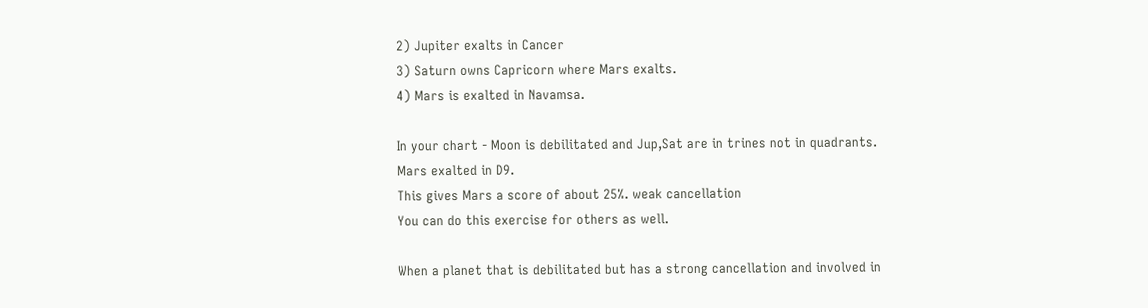2) Jupiter exalts in Cancer
3) Saturn owns Capricorn where Mars exalts.
4) Mars is exalted in Navamsa.

In your chart - Moon is debilitated and Jup,Sat are in trines not in quadrants.
Mars exalted in D9.
This gives Mars a score of about 25%. weak cancellation
You can do this exercise for others as well.

When a planet that is debilitated but has a strong cancellation and involved in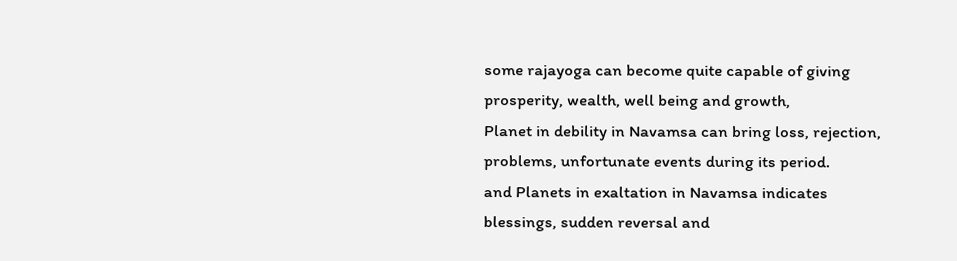some rajayoga can become quite capable of giving prosperity, wealth, well being and growth,
Planet in debility in Navamsa can bring loss, rejection, problems, unfortunate events during its period.
and Planets in exaltation in Navamsa indicates blessings, sudden reversal and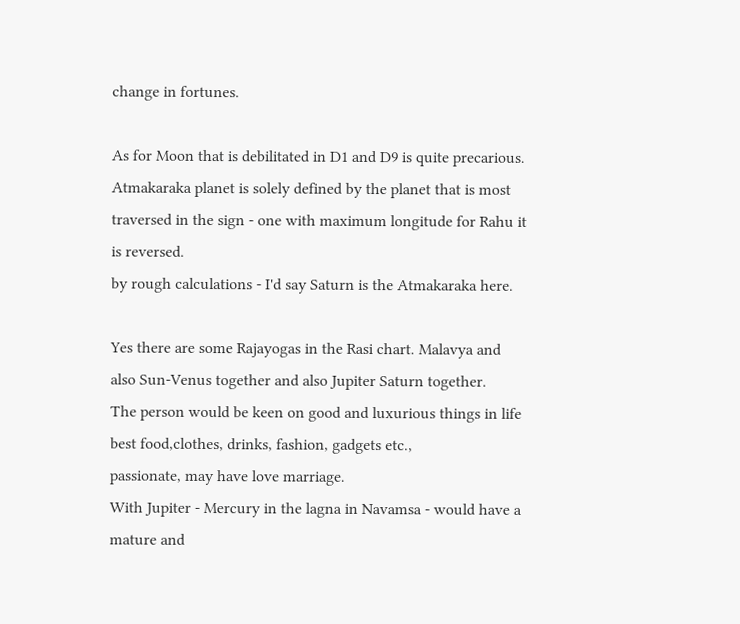change in fortunes.

As for Moon that is debilitated in D1 and D9 is quite precarious.
Atmakaraka planet is solely defined by the planet that is most traversed in the sign - one with maximum longitude for Rahu it is reversed.
by rough calculations - I'd say Saturn is the Atmakaraka here.

Yes there are some Rajayogas in the Rasi chart. Malavya and also Sun-Venus together and also Jupiter Saturn together.
The person would be keen on good and luxurious things in life best food,clothes, drinks, fashion, gadgets etc.,
passionate, may have love marriage.
With Jupiter - Mercury in the lagna in Navamsa - would have a mature and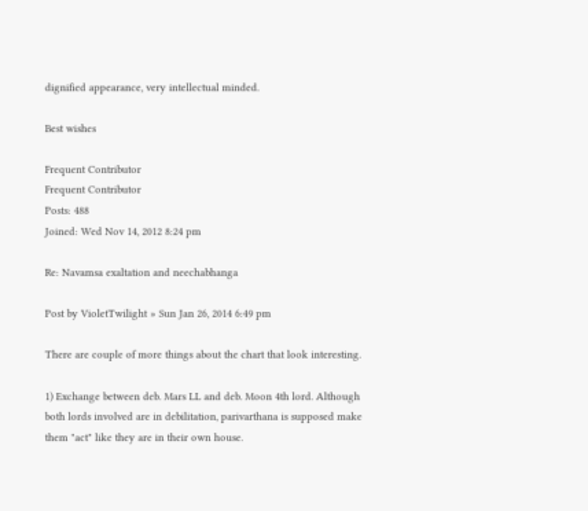dignified appearance, very intellectual minded.

Best wishes

Frequent Contributor
Frequent Contributor
Posts: 488
Joined: Wed Nov 14, 2012 8:24 pm

Re: Navamsa exaltation and neechabhanga

Post by VioletTwilight » Sun Jan 26, 2014 6:49 pm

There are couple of more things about the chart that look interesting.

1) Exchange between deb. Mars LL and deb. Moon 4th lord. Although both lords involved are in debilitation, parivarthana is supposed make them "act" like they are in their own house.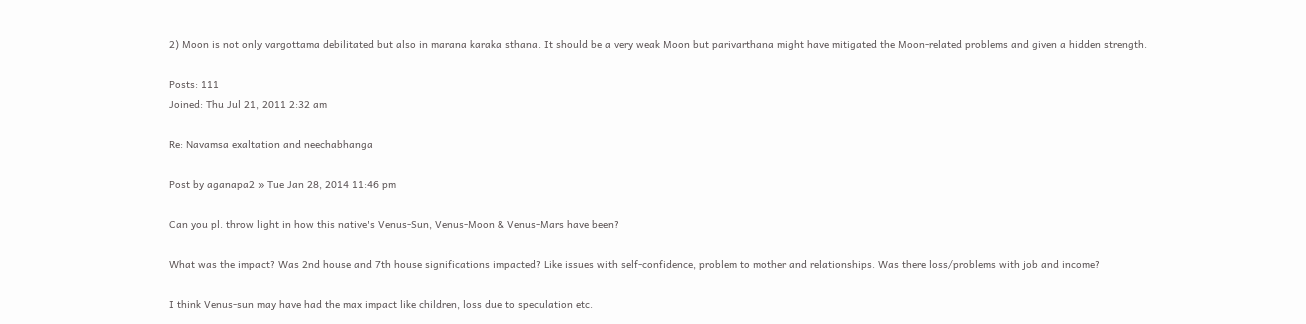2) Moon is not only vargottama debilitated but also in marana karaka sthana. It should be a very weak Moon but parivarthana might have mitigated the Moon-related problems and given a hidden strength.

Posts: 111
Joined: Thu Jul 21, 2011 2:32 am

Re: Navamsa exaltation and neechabhanga

Post by aganapa2 » Tue Jan 28, 2014 11:46 pm

Can you pl. throw light in how this native's Venus-Sun, Venus-Moon & Venus-Mars have been?

What was the impact? Was 2nd house and 7th house significations impacted? Like issues with self-confidence, problem to mother and relationships. Was there loss/problems with job and income?

I think Venus-sun may have had the max impact like children, loss due to speculation etc.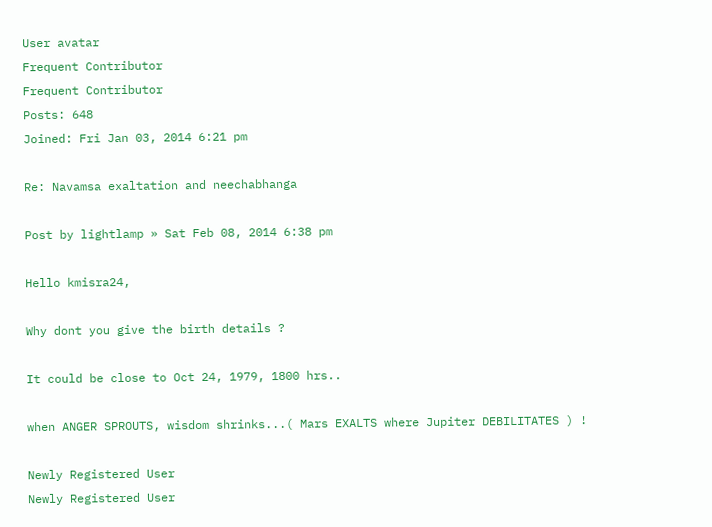User avatar
Frequent Contributor
Frequent Contributor
Posts: 648
Joined: Fri Jan 03, 2014 6:21 pm

Re: Navamsa exaltation and neechabhanga

Post by lightlamp » Sat Feb 08, 2014 6:38 pm

Hello kmisra24,

Why dont you give the birth details ?

It could be close to Oct 24, 1979, 1800 hrs..

when ANGER SPROUTS, wisdom shrinks...( Mars EXALTS where Jupiter DEBILITATES ) !

Newly Registered User
Newly Registered User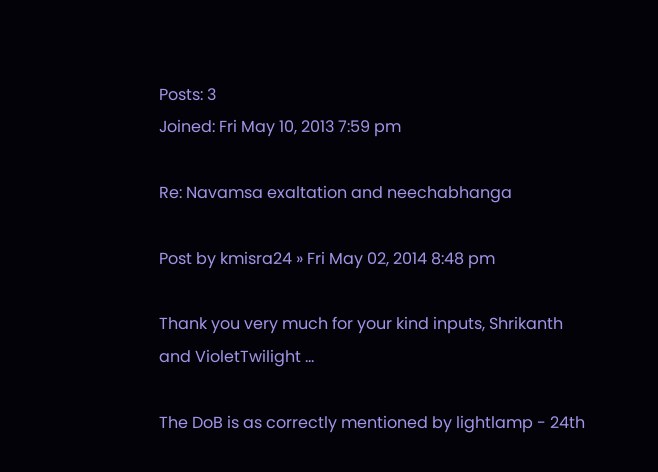Posts: 3
Joined: Fri May 10, 2013 7:59 pm

Re: Navamsa exaltation and neechabhanga

Post by kmisra24 » Fri May 02, 2014 8:48 pm

Thank you very much for your kind inputs, Shrikanth and VioletTwilight ...

The DoB is as correctly mentioned by lightlamp - 24th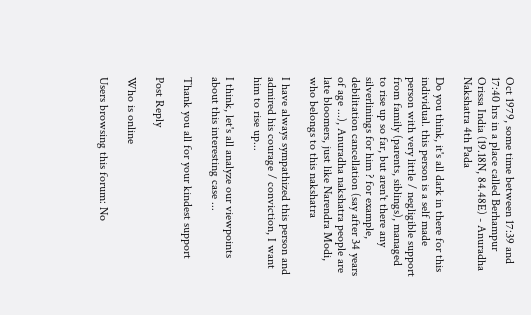Oct 1979, some time between 17:39 and 17:40 hrs in a place called Berhampur Orissa India (19.18N, 84.48E) - Anuradha Nakshatra 4th Pada

Do you think, it's all dark in there for this individual. this person is a self made person with very little / negligible support from family (parents, siblings), managed to rise up so far, but aren't there any silverlinings for him ? for example, debilitation cancellation (say after 34 years of age ...), Anuradha nakshatra people are late bloomers, just like Narendra Modi, who belongs to this nakshatra

I have always sympathized this person and admired his courage / conviction, I want him to rise up...

I think, let's all analyze our viewpoints about this interesting case ...

Thank you all for your kindest support

Post Reply

Who is online

Users browsing this forum: No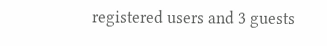registered users and 3 guests